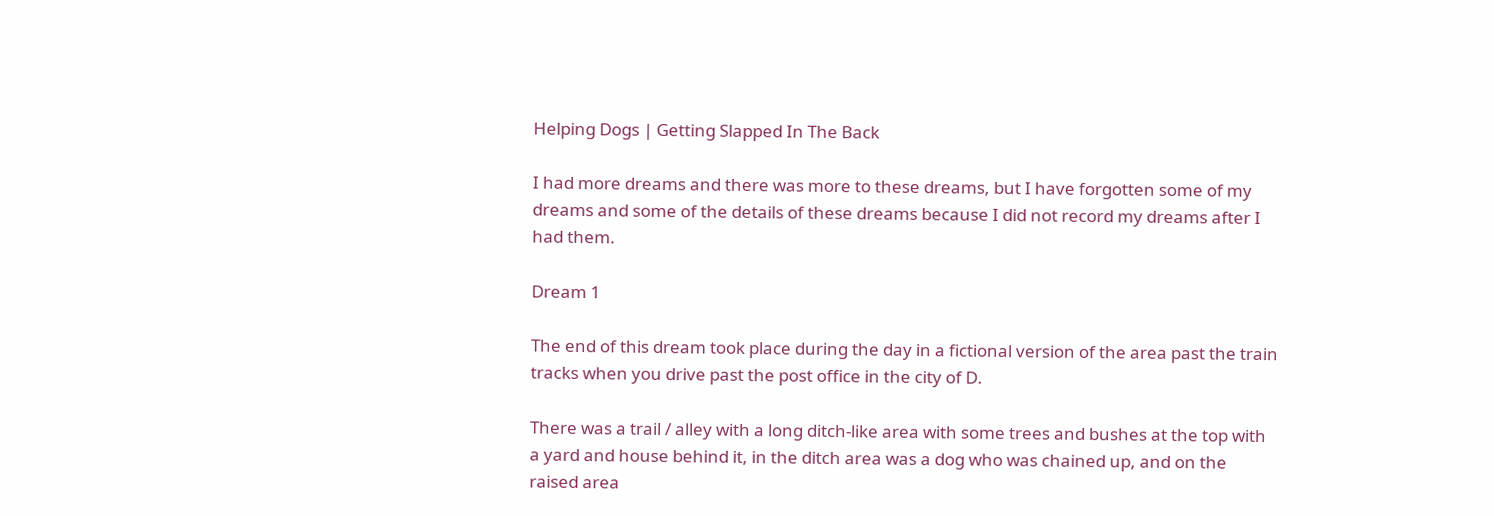Helping Dogs | Getting Slapped In The Back

I had more dreams and there was more to these dreams, but I have forgotten some of my dreams and some of the details of these dreams because I did not record my dreams after I had them.

Dream 1

The end of this dream took place during the day in a fictional version of the area past the train tracks when you drive past the post office in the city of D.

There was a trail / alley with a long ditch-like area with some trees and bushes at the top with a yard and house behind it, in the ditch area was a dog who was chained up, and on the raised area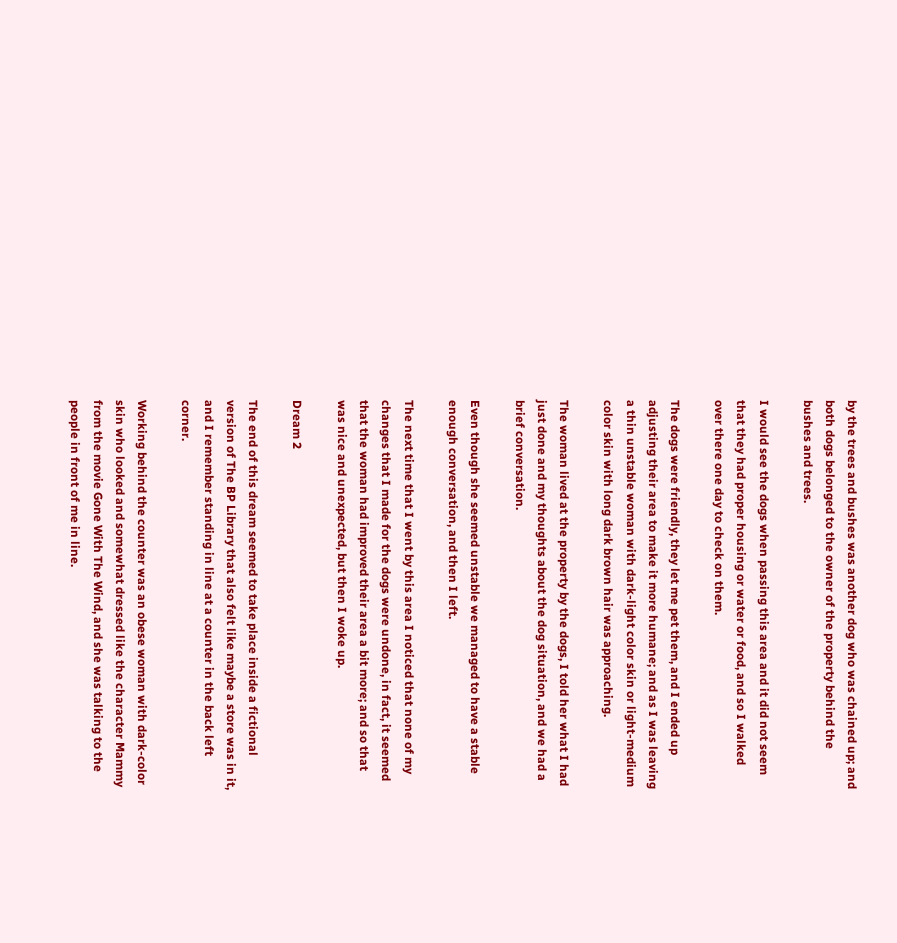by the trees and bushes was another dog who was chained up; and both dogs belonged to the owner of the property behind the bushes and trees.

I would see the dogs when passing this area and it did not seem that they had proper housing or water or food, and so I walked over there one day to check on them.

The dogs were friendly, they let me pet them, and I ended up adjusting their area to make it more humane; and as I was leaving a thin unstable woman with dark-light color skin or light-medium color skin with long dark brown hair was approaching.

The woman lived at the property by the dogs, I told her what I had just done and my thoughts about the dog situation, and we had a brief conversation.

Even though she seemed unstable we managed to have a stable enough conversation, and then I left.

The next time that I went by this area I noticed that none of my changes that I made for the dogs were undone, in fact, it seemed that the woman had improved their area a bit more; and so that was nice and unexpected, but then I woke up.

Dream 2

The end of this dream seemed to take place inside a fictional version of The BP Library that also felt like maybe a store was in it, and I remember standing in line at a counter in the back left corner.

Working behind the counter was an obese woman with dark-color skin who looked and somewhat dressed like the character Mammy from the movie Gone With The Wind, and she was talking to the people in front of me in line.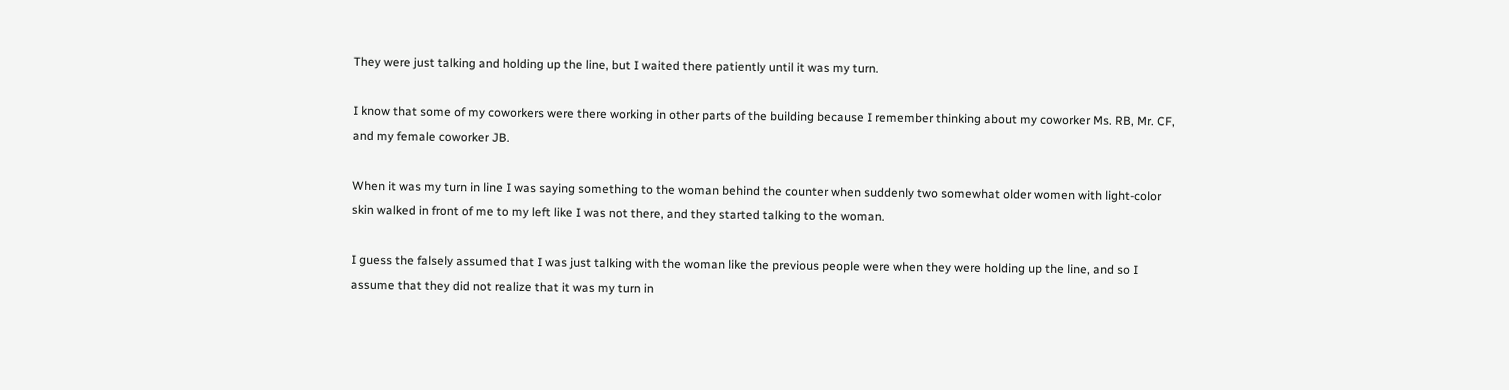They were just talking and holding up the line, but I waited there patiently until it was my turn.

I know that some of my coworkers were there working in other parts of the building because I remember thinking about my coworker Ms. RB, Mr. CF, and my female coworker JB.

When it was my turn in line I was saying something to the woman behind the counter when suddenly two somewhat older women with light-color skin walked in front of me to my left like I was not there, and they started talking to the woman.

I guess the falsely assumed that I was just talking with the woman like the previous people were when they were holding up the line, and so I assume that they did not realize that it was my turn in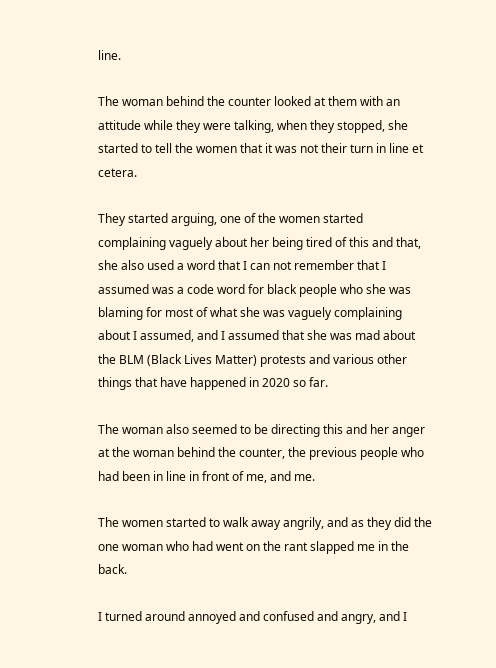line.

The woman behind the counter looked at them with an attitude while they were talking, when they stopped, she started to tell the women that it was not their turn in line et cetera.

They started arguing, one of the women started complaining vaguely about her being tired of this and that, she also used a word that I can not remember that I assumed was a code word for black people who she was blaming for most of what she was vaguely complaining about I assumed, and I assumed that she was mad about the BLM (Black Lives Matter) protests and various other things that have happened in 2020 so far.

The woman also seemed to be directing this and her anger at the woman behind the counter, the previous people who had been in line in front of me, and me.

The women started to walk away angrily, and as they did the one woman who had went on the rant slapped me in the back.

I turned around annoyed and confused and angry, and I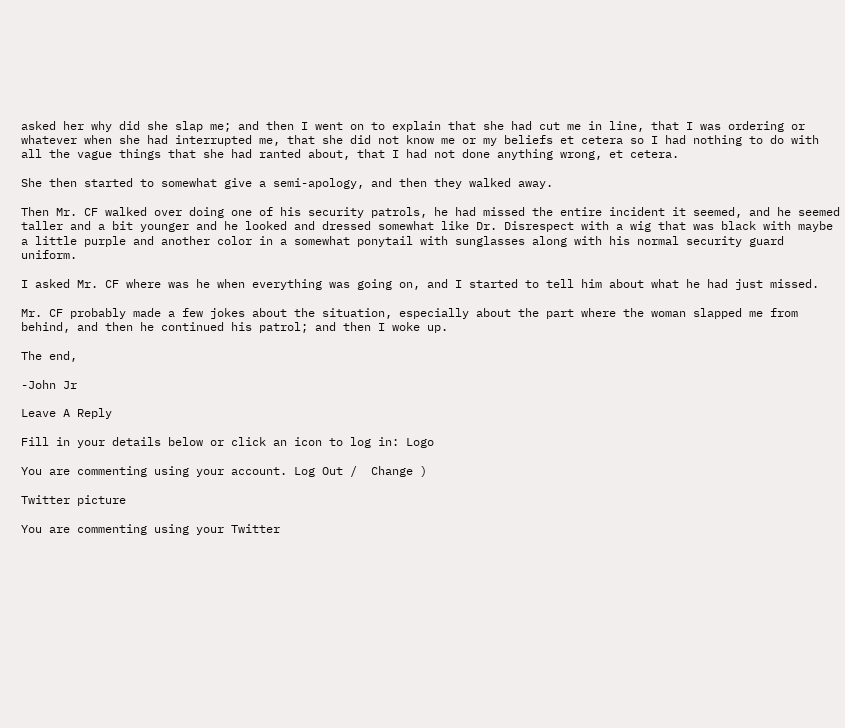asked her why did she slap me; and then I went on to explain that she had cut me in line, that I was ordering or whatever when she had interrupted me, that she did not know me or my beliefs et cetera so I had nothing to do with all the vague things that she had ranted about, that I had not done anything wrong, et cetera.

She then started to somewhat give a semi-apology, and then they walked away.

Then Mr. CF walked over doing one of his security patrols, he had missed the entire incident it seemed, and he seemed taller and a bit younger and he looked and dressed somewhat like Dr. Disrespect with a wig that was black with maybe a little purple and another color in a somewhat ponytail with sunglasses along with his normal security guard uniform.

I asked Mr. CF where was he when everything was going on, and I started to tell him about what he had just missed.

Mr. CF probably made a few jokes about the situation, especially about the part where the woman slapped me from behind, and then he continued his patrol; and then I woke up.

The end,

-John Jr

Leave A Reply

Fill in your details below or click an icon to log in: Logo

You are commenting using your account. Log Out /  Change )

Twitter picture

You are commenting using your Twitter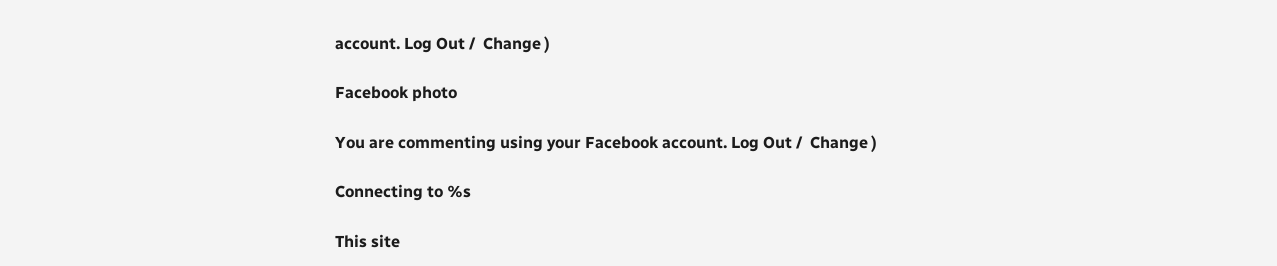account. Log Out /  Change )

Facebook photo

You are commenting using your Facebook account. Log Out /  Change )

Connecting to %s

This site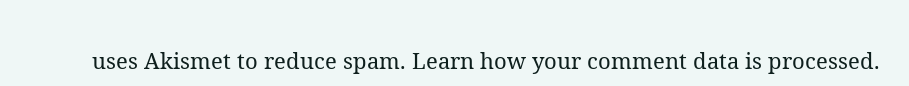uses Akismet to reduce spam. Learn how your comment data is processed.